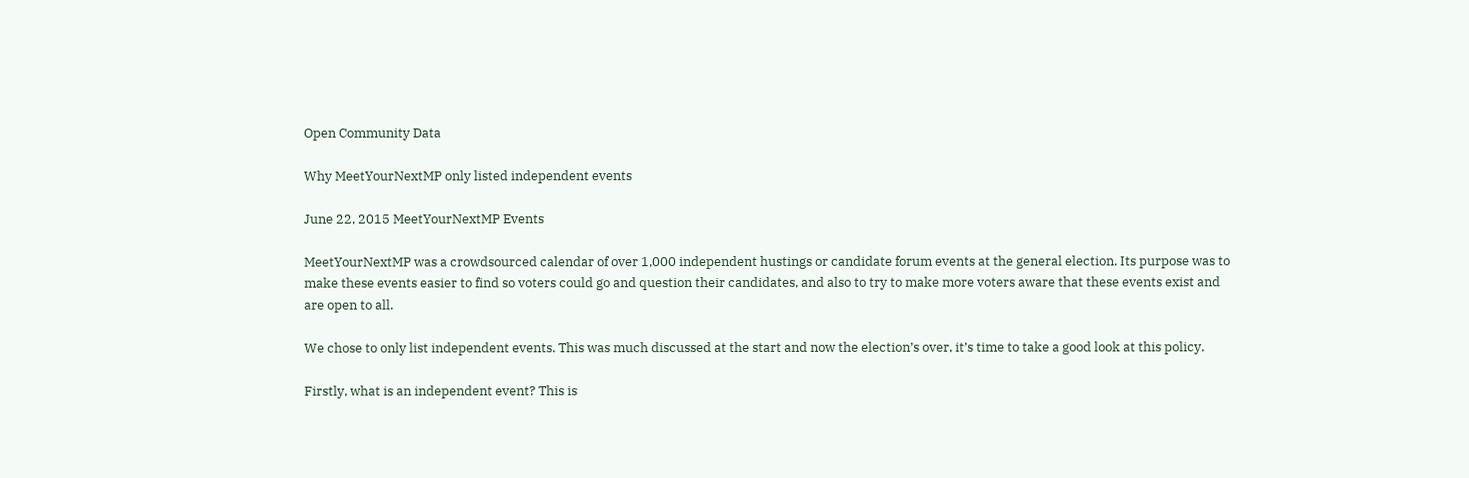Open Community Data

Why MeetYourNextMP only listed independent events

June 22, 2015 MeetYourNextMP Events

MeetYourNextMP was a crowdsourced calendar of over 1,000 independent hustings or candidate forum events at the general election. Its purpose was to make these events easier to find so voters could go and question their candidates, and also to try to make more voters aware that these events exist and are open to all.

We chose to only list independent events. This was much discussed at the start and now the election’s over, it’s time to take a good look at this policy.

Firstly, what is an independent event? This is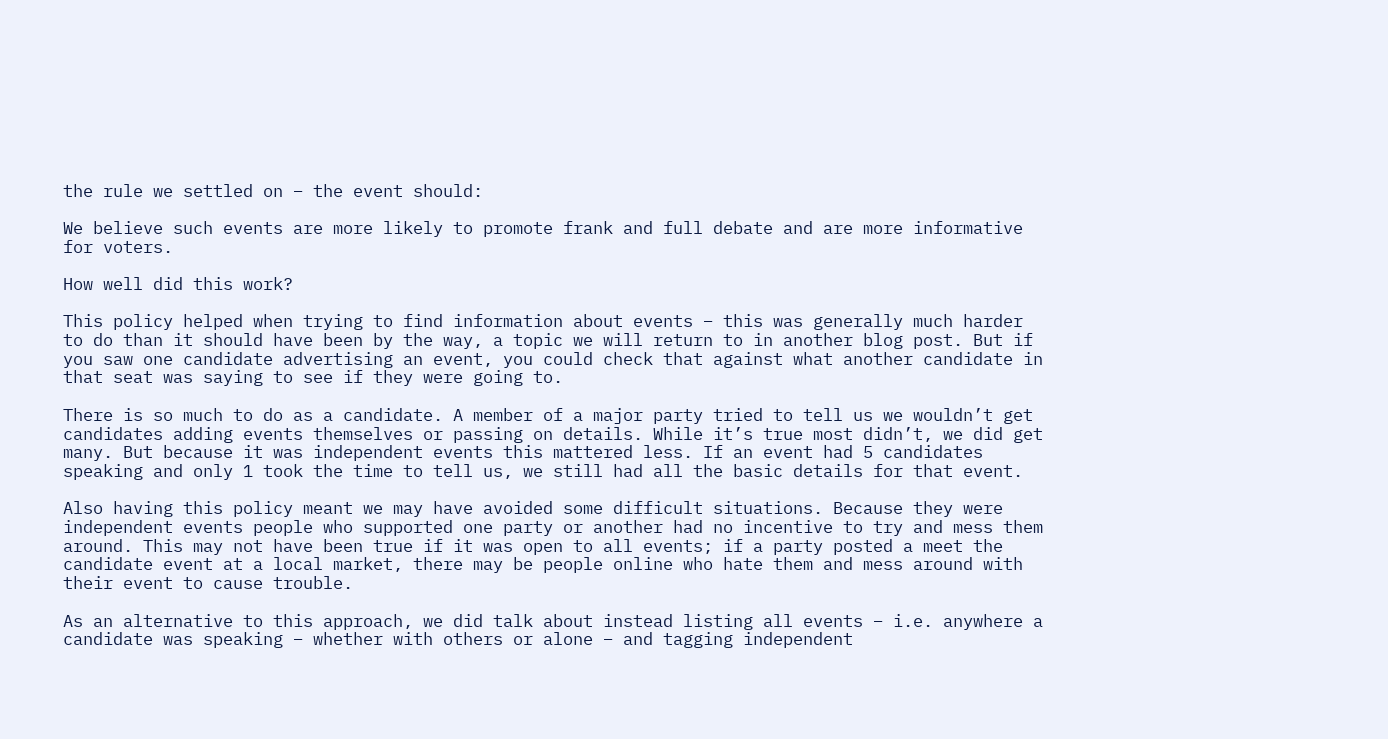the rule we settled on – the event should:

We believe such events are more likely to promote frank and full debate and are more informative for voters.

How well did this work?

This policy helped when trying to find information about events – this was generally much harder to do than it should have been by the way, a topic we will return to in another blog post. But if you saw one candidate advertising an event, you could check that against what another candidate in that seat was saying to see if they were going to.

There is so much to do as a candidate. A member of a major party tried to tell us we wouldn’t get candidates adding events themselves or passing on details. While it’s true most didn’t, we did get many. But because it was independent events this mattered less. If an event had 5 candidates speaking and only 1 took the time to tell us, we still had all the basic details for that event.

Also having this policy meant we may have avoided some difficult situations. Because they were independent events people who supported one party or another had no incentive to try and mess them around. This may not have been true if it was open to all events; if a party posted a meet the candidate event at a local market, there may be people online who hate them and mess around with their event to cause trouble.

As an alternative to this approach, we did talk about instead listing all events – i.e. anywhere a candidate was speaking – whether with others or alone – and tagging independent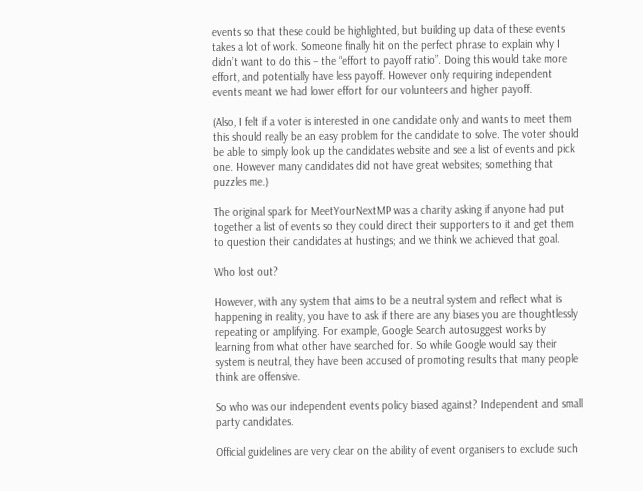events so that these could be highlighted, but building up data of these events takes a lot of work. Someone finally hit on the perfect phrase to explain why I didn’t want to do this – the “effort to payoff ratio”. Doing this would take more effort, and potentially have less payoff. However only requiring independent events meant we had lower effort for our volunteers and higher payoff.

(Also, I felt if a voter is interested in one candidate only and wants to meet them this should really be an easy problem for the candidate to solve. The voter should be able to simply look up the candidates website and see a list of events and pick one. However many candidates did not have great websites; something that puzzles me.)

The original spark for MeetYourNextMP was a charity asking if anyone had put together a list of events so they could direct their supporters to it and get them to question their candidates at hustings; and we think we achieved that goal.

Who lost out?

However, with any system that aims to be a neutral system and reflect what is happening in reality, you have to ask if there are any biases you are thoughtlessly repeating or amplifying. For example, Google Search autosuggest works by learning from what other have searched for. So while Google would say their system is neutral, they have been accused of promoting results that many people think are offensive.

So who was our independent events policy biased against? Independent and small party candidates.

Official guidelines are very clear on the ability of event organisers to exclude such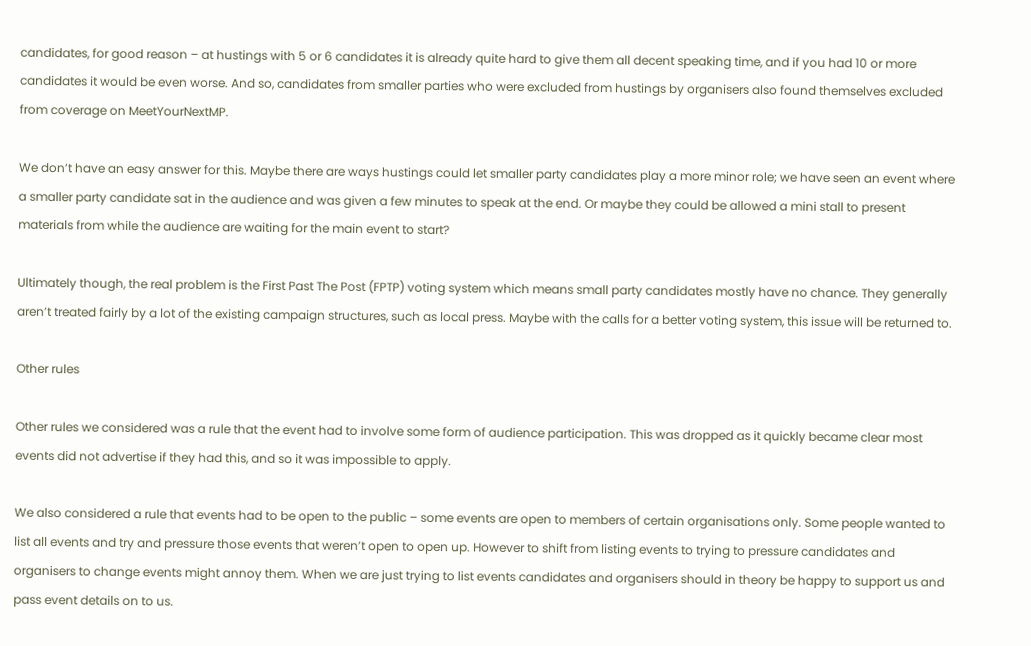candidates, for good reason – at hustings with 5 or 6 candidates it is already quite hard to give them all decent speaking time, and if you had 10 or more candidates it would be even worse. And so, candidates from smaller parties who were excluded from hustings by organisers also found themselves excluded from coverage on MeetYourNextMP.

We don’t have an easy answer for this. Maybe there are ways hustings could let smaller party candidates play a more minor role; we have seen an event where a smaller party candidate sat in the audience and was given a few minutes to speak at the end. Or maybe they could be allowed a mini stall to present materials from while the audience are waiting for the main event to start?

Ultimately though, the real problem is the First Past The Post (FPTP) voting system which means small party candidates mostly have no chance. They generally aren’t treated fairly by a lot of the existing campaign structures, such as local press. Maybe with the calls for a better voting system, this issue will be returned to.

Other rules

Other rules we considered was a rule that the event had to involve some form of audience participation. This was dropped as it quickly became clear most events did not advertise if they had this, and so it was impossible to apply.

We also considered a rule that events had to be open to the public – some events are open to members of certain organisations only. Some people wanted to list all events and try and pressure those events that weren’t open to open up. However to shift from listing events to trying to pressure candidates and organisers to change events might annoy them. When we are just trying to list events candidates and organisers should in theory be happy to support us and pass event details on to us.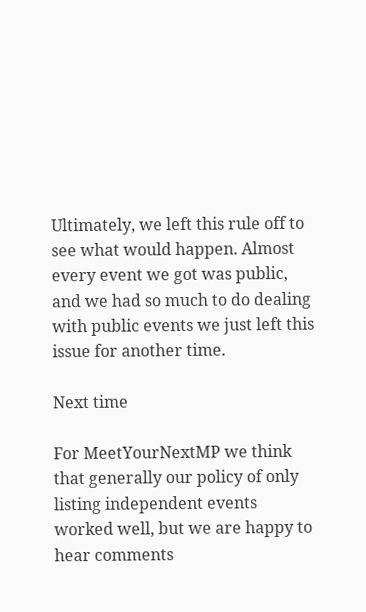Ultimately, we left this rule off to see what would happen. Almost every event we got was public, and we had so much to do dealing with public events we just left this issue for another time.

Next time

For MeetYourNextMP we think that generally our policy of only listing independent events worked well, but we are happy to hear comments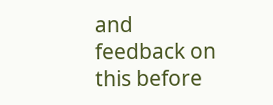and feedback on this before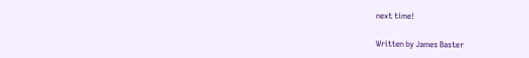next time!

Written by James Baster